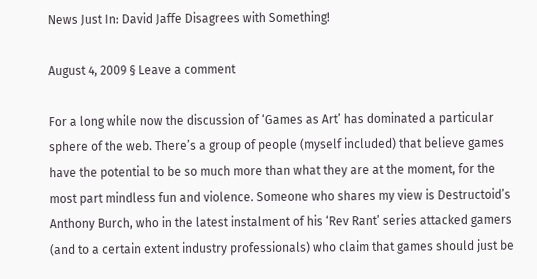News Just In: David Jaffe Disagrees with Something!

August 4, 2009 § Leave a comment

For a long while now the discussion of ‘Games as Art’ has dominated a particular sphere of the web. There’s a group of people (myself included) that believe games have the potential to be so much more than what they are at the moment, for the most part mindless fun and violence. Someone who shares my view is Destructoid’s Anthony Burch, who in the latest instalment of his ‘Rev Rant’ series attacked gamers (and to a certain extent industry professionals) who claim that games should just be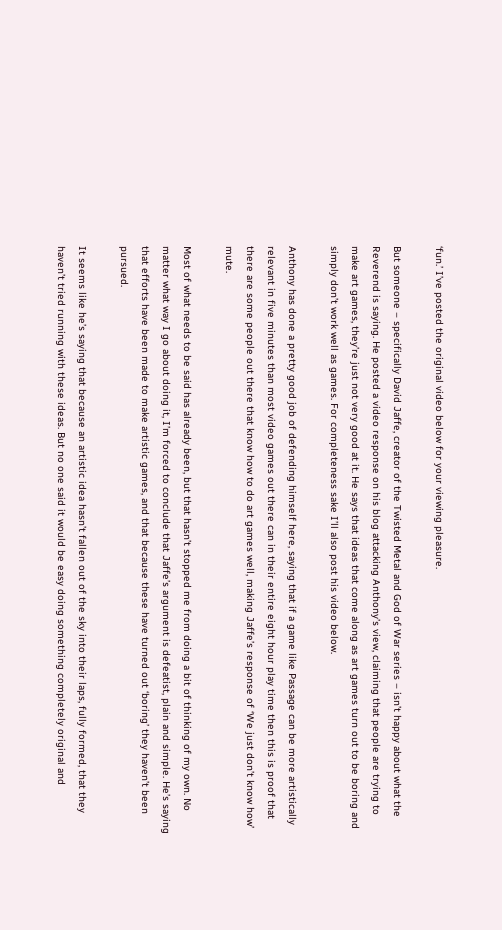‘fun.’ I’ve posted the original video below for your viewing pleasure.

But someone – specifically David Jaffe, creator of the Twisted Metal and God of War series – isn’t happy about what the Reverend is saying. He posted a video response on his blog attacking Anthony’s view, claiming that people are trying to make art games, they’re just not very good at it. He says that ideas that come along as art games turn out to be boring and simply don’t work well as games. For completeness sake I’ll also post his video below.

Anthony has done a pretty good job of defending himself here, saying that if a game like Passage can be more artistically relevant in five minutes than most video games out there can in their entire eight hour play time then this is proof that there are some people out there that know how to do art games well, making Jaffe’s response of ‘We just don’t know how’ mute.

Most of what needs to be said has already been, but that hasn’t stopped me from doing a bit of thinking of my own. No matter what way I go about doing it, I’m forced to conclude that Jaffe’s argument is defeatist, plain and simple. He’s saying that efforts have been made to make artistic games, and that because these have turned out ‘boring’ they haven’t been pursued.

It seems like he’s saying that because an artistic idea hasn’t fallen out of the sky into their laps, fully formed, that they haven’t tried running with these ideas. But no one said it would be easy doing something completely original and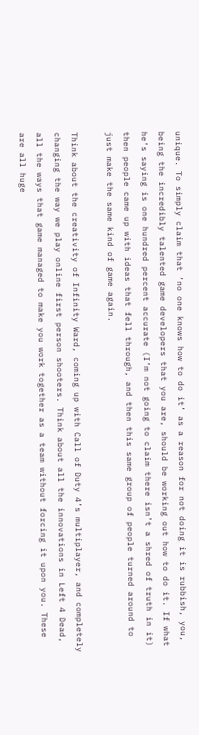unique. To simply claim that ‘no one knows how to do it’ as a reason for not doing it is rubbish, you, being the incredibly talented game developers that you are, should be working out how to do it. If what he’s saying is one hundred percent accurate (I’m not going to claim there isn’t a shred of truth in it) then people came up with ideas that fell through, and then this same group of people turned around to just make the same kind of game again.

Think about the creativity of Infinity Ward, coming up with Call of Duty 4’s multiplayer, and completely changing the way we play online first person shooters. Think about all the innovations in Left 4 Dead, all the ways that game managed to make you work together as a team without forcing it upon you. These are all huge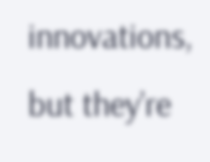innovations, but they’re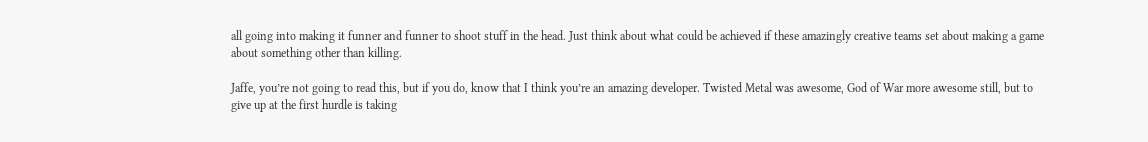all going into making it funner and funner to shoot stuff in the head. Just think about what could be achieved if these amazingly creative teams set about making a game about something other than killing.

Jaffe, you’re not going to read this, but if you do, know that I think you’re an amazing developer. Twisted Metal was awesome, God of War more awesome still, but to give up at the first hurdle is taking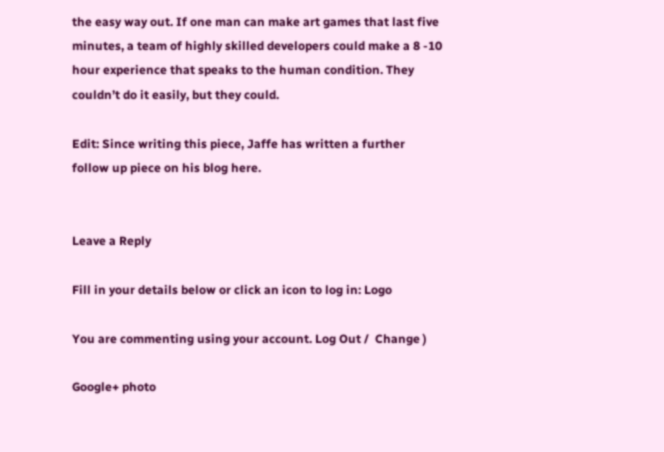the easy way out. If one man can make art games that last five minutes, a team of highly skilled developers could make a 8 -10 hour experience that speaks to the human condition. They couldn’t do it easily, but they could.

Edit: Since writing this piece, Jaffe has written a further follow up piece on his blog here.


Leave a Reply

Fill in your details below or click an icon to log in: Logo

You are commenting using your account. Log Out /  Change )

Google+ photo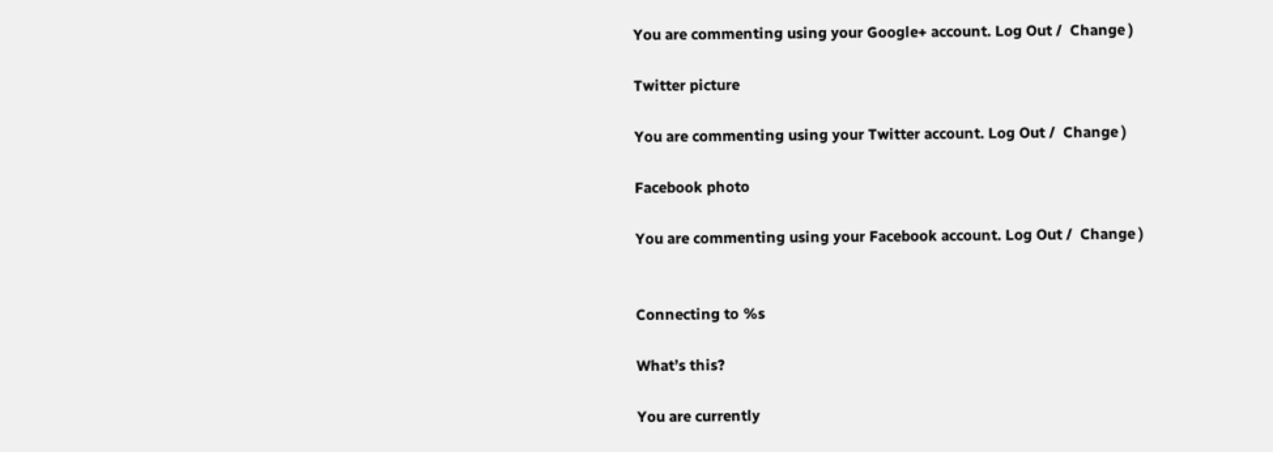You are commenting using your Google+ account. Log Out /  Change )

Twitter picture

You are commenting using your Twitter account. Log Out /  Change )

Facebook photo

You are commenting using your Facebook account. Log Out /  Change )


Connecting to %s

What’s this?

You are currently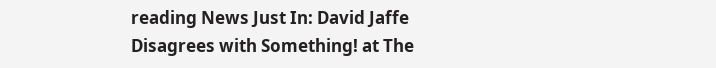reading News Just In: David Jaffe Disagrees with Something! at The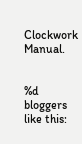Clockwork Manual.


%d bloggers like this: